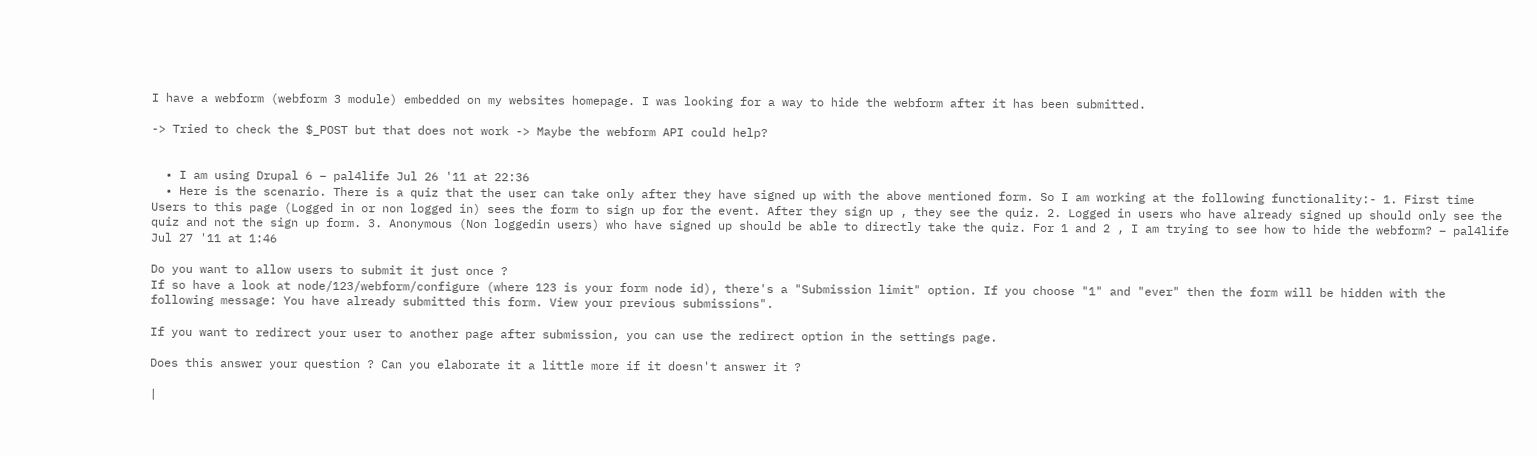I have a webform (webform 3 module) embedded on my websites homepage. I was looking for a way to hide the webform after it has been submitted.

-> Tried to check the $_POST but that does not work -> Maybe the webform API could help?


  • I am using Drupal 6 – pal4life Jul 26 '11 at 22:36
  • Here is the scenario. There is a quiz that the user can take only after they have signed up with the above mentioned form. So I am working at the following functionality:- 1. First time Users to this page (Logged in or non logged in) sees the form to sign up for the event. After they sign up , they see the quiz. 2. Logged in users who have already signed up should only see the quiz and not the sign up form. 3. Anonymous (Non loggedin users) who have signed up should be able to directly take the quiz. For 1 and 2 , I am trying to see how to hide the webform? – pal4life Jul 27 '11 at 1:46

Do you want to allow users to submit it just once ?
If so have a look at node/123/webform/configure (where 123 is your form node id), there's a "Submission limit" option. If you choose "1" and "ever" then the form will be hidden with the following message: You have already submitted this form. View your previous submissions".

If you want to redirect your user to another page after submission, you can use the redirect option in the settings page.

Does this answer your question ? Can you elaborate it a little more if it doesn't answer it ?

|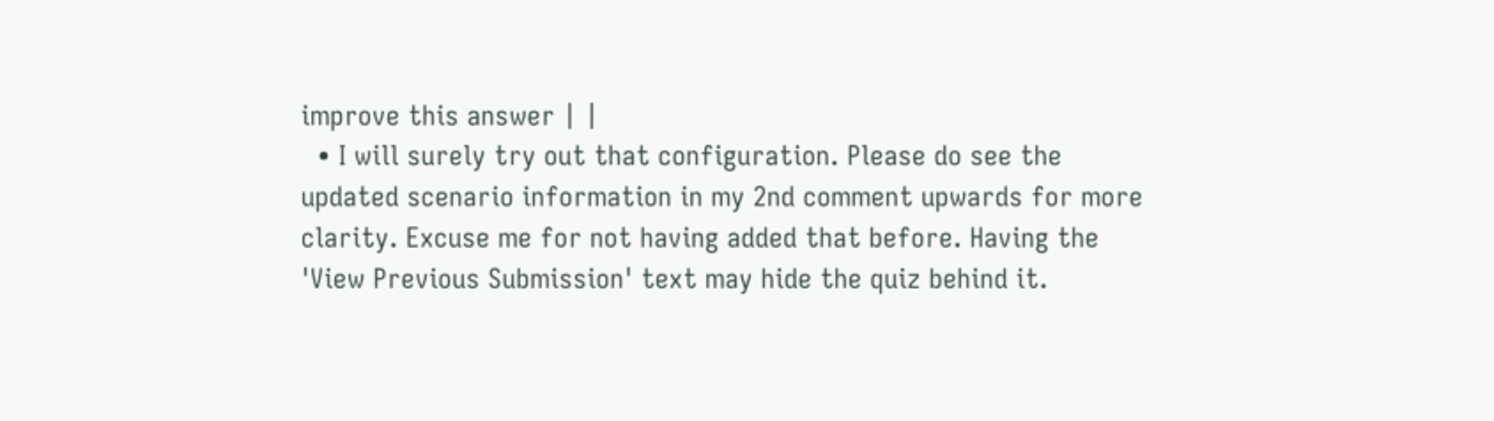improve this answer | |
  • I will surely try out that configuration. Please do see the updated scenario information in my 2nd comment upwards for more clarity. Excuse me for not having added that before. Having the 'View Previous Submission' text may hide the quiz behind it.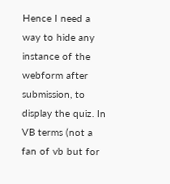Hence I need a way to hide any instance of the webform after submission, to display the quiz. In VB terms (not a fan of vb but for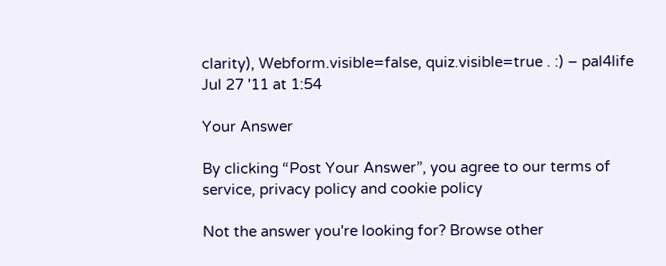clarity), Webform.visible=false, quiz.visible=true . :) – pal4life Jul 27 '11 at 1:54

Your Answer

By clicking “Post Your Answer”, you agree to our terms of service, privacy policy and cookie policy

Not the answer you're looking for? Browse other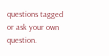questions tagged or ask your own question.